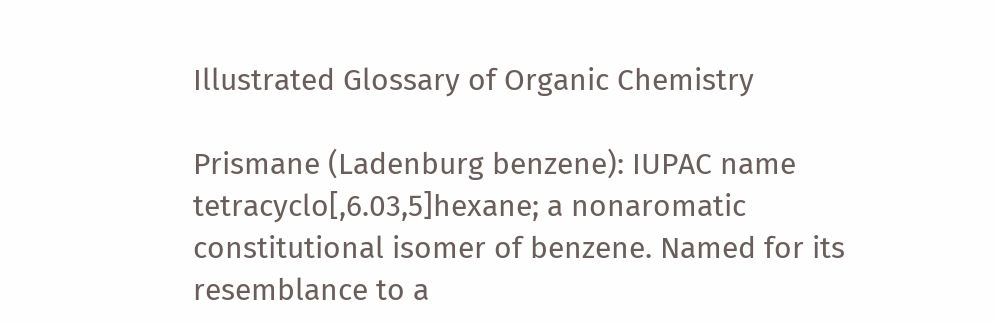Illustrated Glossary of Organic Chemistry

Prismane (Ladenburg benzene): IUPAC name tetracyclo[,6.03,5]hexane; a nonaromatic constitutional isomer of benzene. Named for its resemblance to a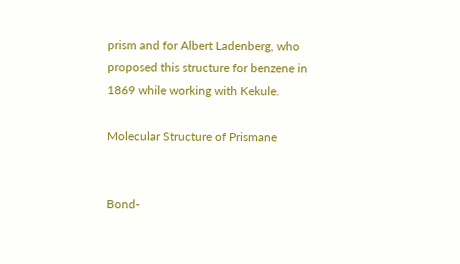prism and for Albert Ladenberg, who proposed this structure for benzene in 1869 while working with Kekule.

Molecular Structure of Prismane


Bond-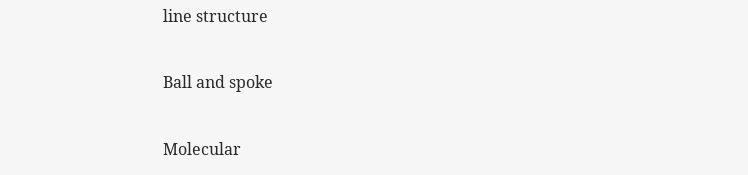line structure

Ball and spoke

Molecular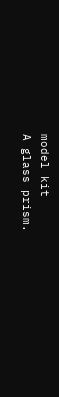model kit
A glass prism.